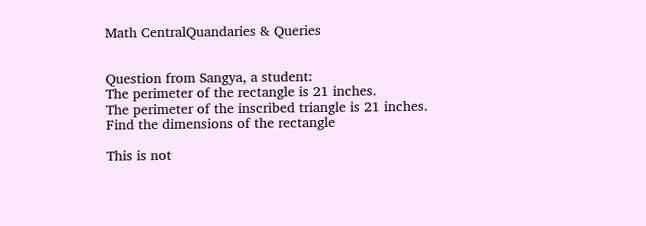Math CentralQuandaries & Queries


Question from Sangya, a student:
The perimeter of the rectangle is 21 inches.
The perimeter of the inscribed triangle is 21 inches.
Find the dimensions of the rectangle

This is not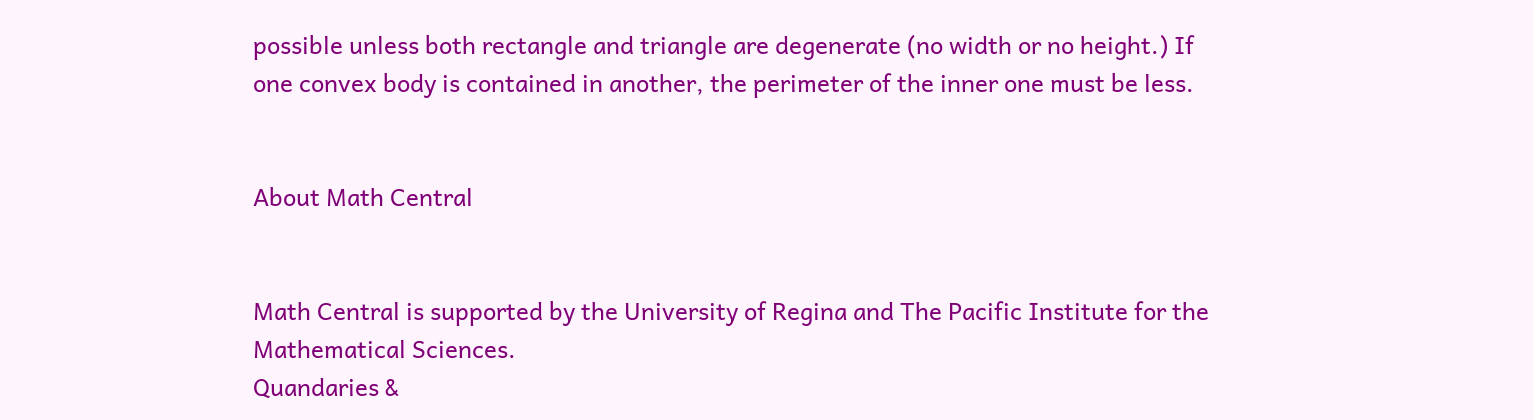possible unless both rectangle and triangle are degenerate (no width or no height.) If one convex body is contained in another, the perimeter of the inner one must be less.


About Math Central


Math Central is supported by the University of Regina and The Pacific Institute for the Mathematical Sciences.
Quandaries &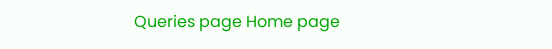Queries page Home page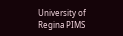University of Regina PIMS